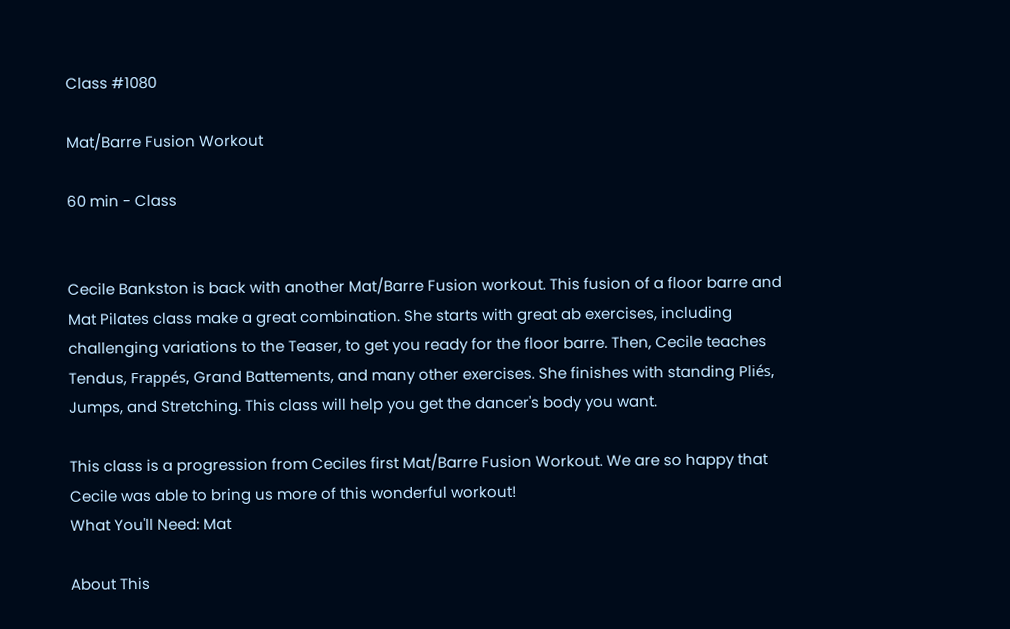Class #1080

Mat/Barre Fusion Workout

60 min - Class


Cecile Bankston is back with another Mat/Barre Fusion workout. This fusion of a floor barre and Mat Pilates class make a great combination. She starts with great ab exercises, including challenging variations to the Teaser, to get you ready for the floor barre. Then, Cecile teaches Tendus, Frappés, Grand Battements, and many other exercises. She finishes with standing Pliés, Jumps, and Stretching. This class will help you get the dancer's body you want.

This class is a progression from Ceciles first Mat/Barre Fusion Workout. We are so happy that Cecile was able to bring us more of this wonderful workout!
What You'll Need: Mat

About This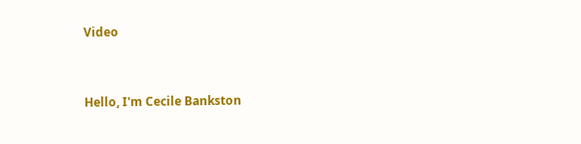Video


Hello, I'm Cecile Bankston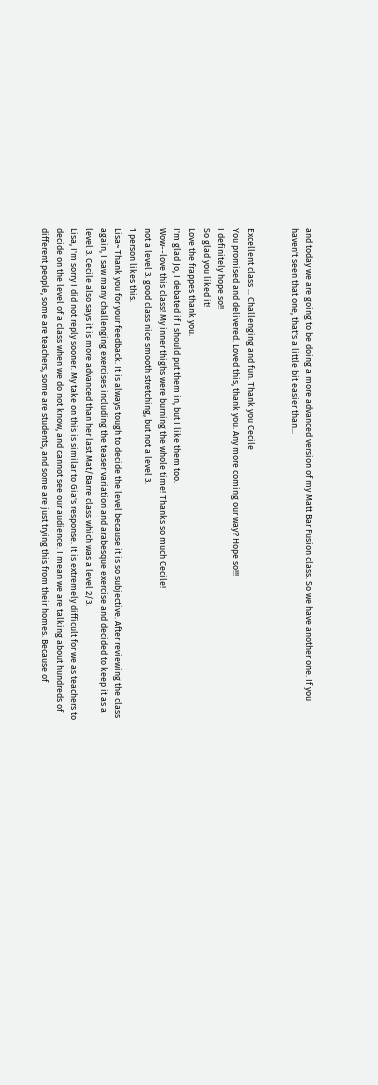and today we are going to be doing a more advanced version of my Matt Bar Fusion class. So we have another one. If you haven't seen that one, that's a little bit easier than...


Excellent class ... Challenging and fun. Thank you Cecile
You promised and delivered. Loved this, thank you. Any more coming our way? Hope so!!!
I definitely hope so!!
So glad you liked it!
Love the frappes thank you.
I'm glad Jo, I debated if I should put them in, but I like them too.
Wow--love this class! My inner thighs were burning the whole time! Thanks so much Cecile!
not a level 3. good class nice smooth stretching, but not a level 3.
1 person likes this.
Lisa~ Thank you for your feedback. It is always tough to decide the level because it is so subjective. After reviewing the class again, I saw many challenging exercises including the teaser variation and arabesque exercise and decided to keep it as a level 3. Cecile also says it is more advanced than her last Mat/Barre class which was a level 2/3.
Lisa, I'm sorry I did not reply sooner. My take on this is similar to Gia's response. It is extremely difficult for we as teachers to decide on the level of a class when we do not know, and cannot see our audience. I mean we are talking about hundreds of different people, some are teachers, some are students, and some are just trying this from their homes. Because of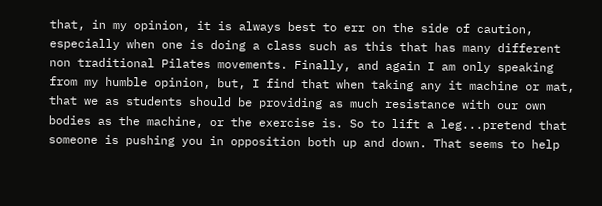that, in my opinion, it is always best to err on the side of caution, especially when one is doing a class such as this that has many different non traditional Pilates movements. Finally, and again I am only speaking from my humble opinion, but, I find that when taking any it machine or mat, that we as students should be providing as much resistance with our own bodies as the machine, or the exercise is. So to lift a leg...pretend that someone is pushing you in opposition both up and down. That seems to help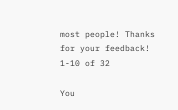most people! Thanks for your feedback!
1-10 of 32

You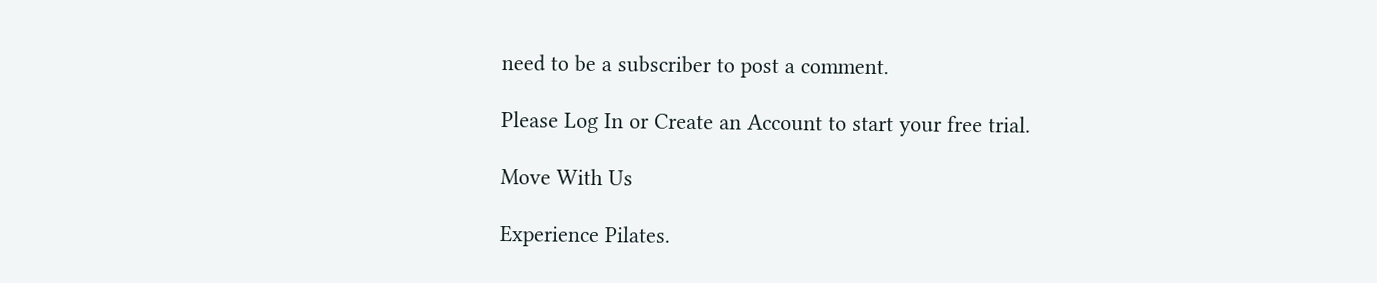need to be a subscriber to post a comment.

Please Log In or Create an Account to start your free trial.

Move With Us

Experience Pilates.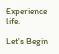Experience life.

Let's Begin